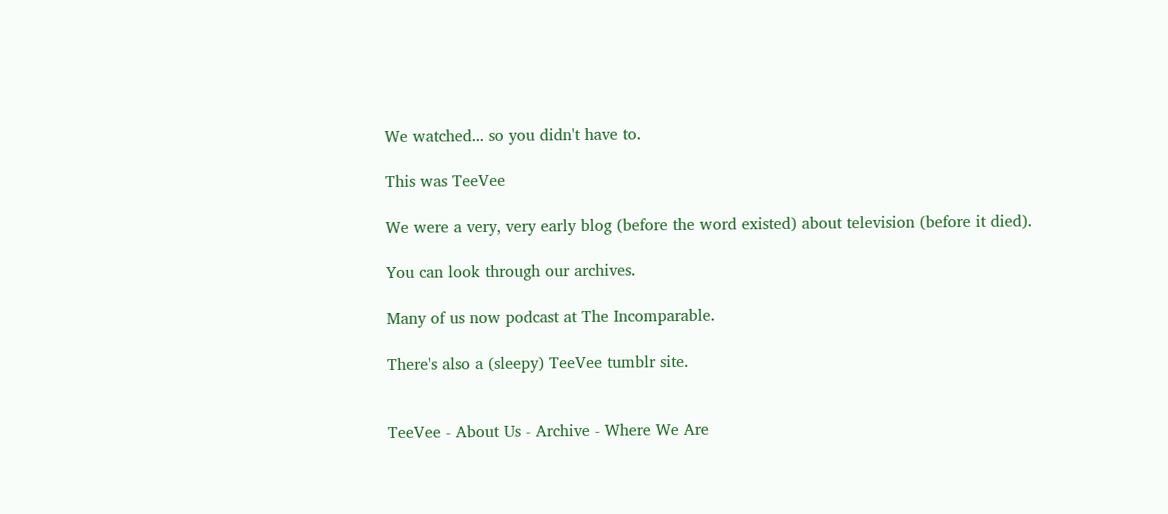We watched... so you didn't have to.

This was TeeVee

We were a very, very early blog (before the word existed) about television (before it died).

You can look through our archives.

Many of us now podcast at The Incomparable.

There's also a (sleepy) TeeVee tumblr site.


TeeVee - About Us - Archive - Where We Are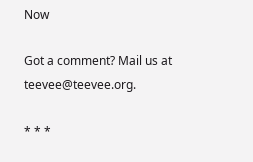Now

Got a comment? Mail us at teevee@teevee.org.

* * *